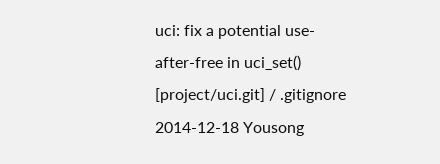uci: fix a potential use-after-free in uci_set()
[project/uci.git] / .gitignore
2014-12-18 Yousong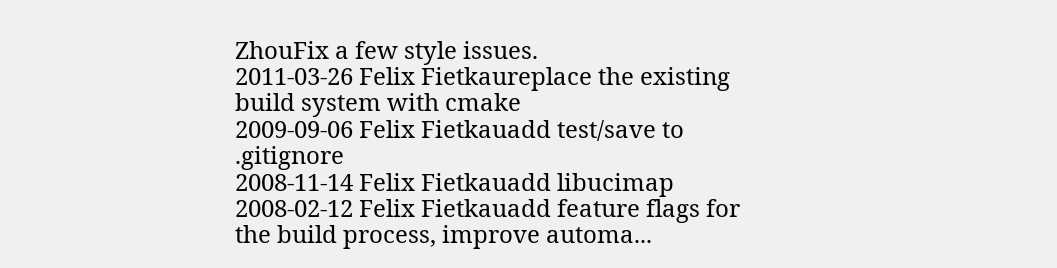ZhouFix a few style issues.
2011-03-26 Felix Fietkaureplace the existing build system with cmake
2009-09-06 Felix Fietkauadd test/save to .gitignore
2008-11-14 Felix Fietkauadd libucimap
2008-02-12 Felix Fietkauadd feature flags for the build process, improve automa...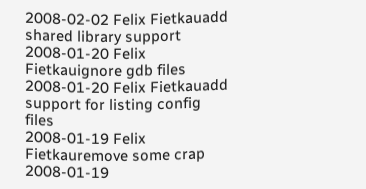2008-02-02 Felix Fietkauadd shared library support
2008-01-20 Felix Fietkauignore gdb files
2008-01-20 Felix Fietkauadd support for listing config files
2008-01-19 Felix Fietkauremove some crap
2008-01-19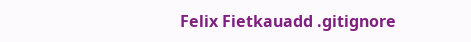Felix Fietkauadd .gitignore